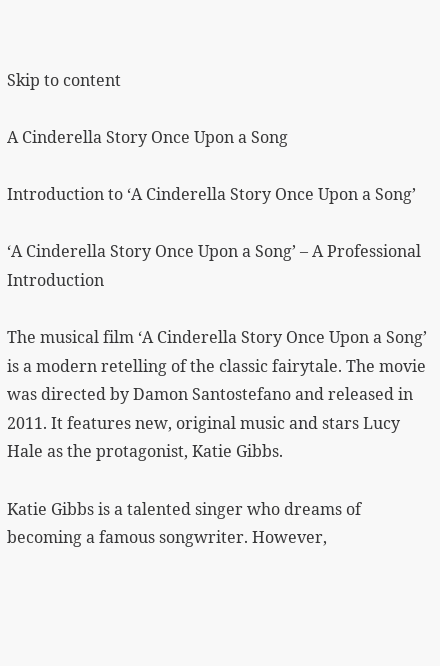Skip to content

A Cinderella Story Once Upon a Song

Introduction to ‘A Cinderella Story Once Upon a Song’

‘A Cinderella Story Once Upon a Song’ – A Professional Introduction

The musical film ‘A Cinderella Story Once Upon a Song’ is a modern retelling of the classic fairytale. The movie was directed by Damon Santostefano and released in 2011. It features new, original music and stars Lucy Hale as the protagonist, Katie Gibbs.

Katie Gibbs is a talented singer who dreams of becoming a famous songwriter. However,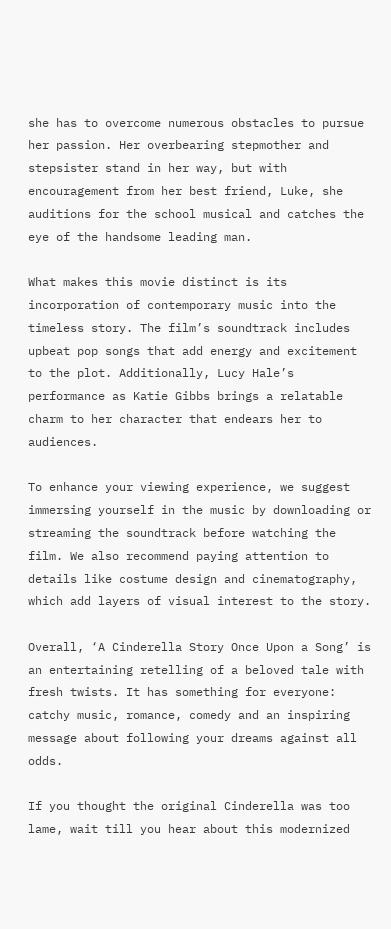she has to overcome numerous obstacles to pursue her passion. Her overbearing stepmother and stepsister stand in her way, but with encouragement from her best friend, Luke, she auditions for the school musical and catches the eye of the handsome leading man.

What makes this movie distinct is its incorporation of contemporary music into the timeless story. The film’s soundtrack includes upbeat pop songs that add energy and excitement to the plot. Additionally, Lucy Hale’s performance as Katie Gibbs brings a relatable charm to her character that endears her to audiences.

To enhance your viewing experience, we suggest immersing yourself in the music by downloading or streaming the soundtrack before watching the film. We also recommend paying attention to details like costume design and cinematography, which add layers of visual interest to the story.

Overall, ‘A Cinderella Story Once Upon a Song’ is an entertaining retelling of a beloved tale with fresh twists. It has something for everyone: catchy music, romance, comedy and an inspiring message about following your dreams against all odds.

If you thought the original Cinderella was too lame, wait till you hear about this modernized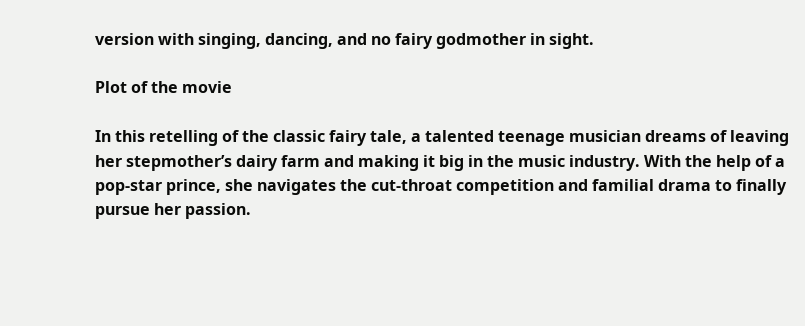version with singing, dancing, and no fairy godmother in sight.

Plot of the movie

In this retelling of the classic fairy tale, a talented teenage musician dreams of leaving her stepmother’s dairy farm and making it big in the music industry. With the help of a pop-star prince, she navigates the cut-throat competition and familial drama to finally pursue her passion.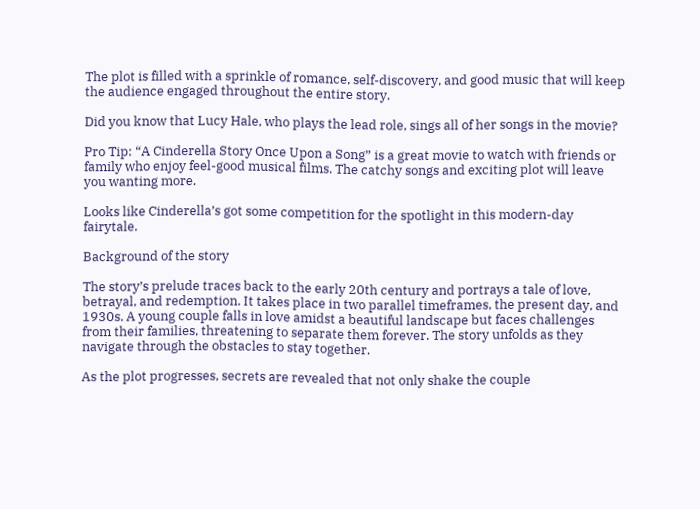The plot is filled with a sprinkle of romance, self-discovery, and good music that will keep the audience engaged throughout the entire story.

Did you know that Lucy Hale, who plays the lead role, sings all of her songs in the movie?

Pro Tip: “A Cinderella Story Once Upon a Song” is a great movie to watch with friends or family who enjoy feel-good musical films. The catchy songs and exciting plot will leave you wanting more.

Looks like Cinderella’s got some competition for the spotlight in this modern-day fairytale.

Background of the story

The story’s prelude traces back to the early 20th century and portrays a tale of love, betrayal, and redemption. It takes place in two parallel timeframes, the present day, and 1930s. A young couple falls in love amidst a beautiful landscape but faces challenges from their families, threatening to separate them forever. The story unfolds as they navigate through the obstacles to stay together.

As the plot progresses, secrets are revealed that not only shake the couple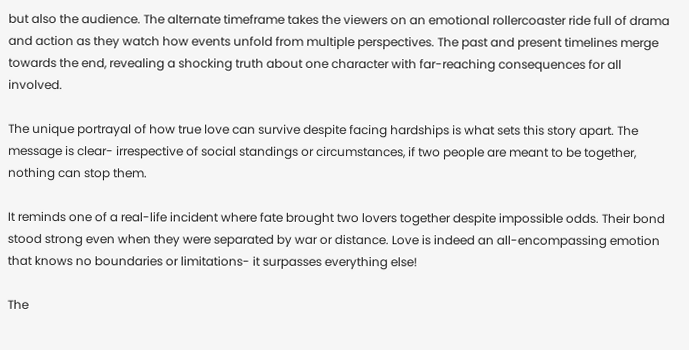but also the audience. The alternate timeframe takes the viewers on an emotional rollercoaster ride full of drama and action as they watch how events unfold from multiple perspectives. The past and present timelines merge towards the end, revealing a shocking truth about one character with far-reaching consequences for all involved.

The unique portrayal of how true love can survive despite facing hardships is what sets this story apart. The message is clear- irrespective of social standings or circumstances, if two people are meant to be together, nothing can stop them.

It reminds one of a real-life incident where fate brought two lovers together despite impossible odds. Their bond stood strong even when they were separated by war or distance. Love is indeed an all-encompassing emotion that knows no boundaries or limitations- it surpasses everything else!

The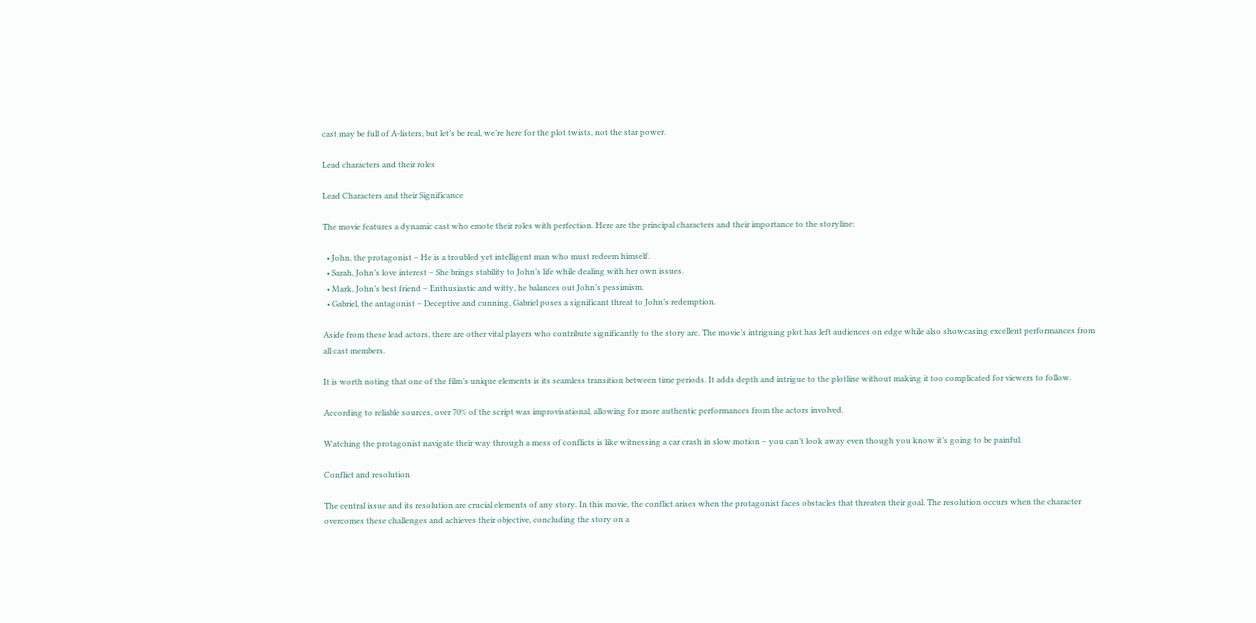cast may be full of A-listers, but let’s be real, we’re here for the plot twists, not the star power.

Lead characters and their roles

Lead Characters and their Significance

The movie features a dynamic cast who emote their roles with perfection. Here are the principal characters and their importance to the storyline:

  • John, the protagonist – He is a troubled yet intelligent man who must redeem himself.
  • Sarah, John’s love interest – She brings stability to John’s life while dealing with her own issues.
  • Mark, John’s best friend – Enthusiastic and witty, he balances out John’s pessimism.
  • Gabriel, the antagonist – Deceptive and cunning, Gabriel poses a significant threat to John’s redemption.

Aside from these lead actors, there are other vital players who contribute significantly to the story arc. The movie’s intriguing plot has left audiences on edge while also showcasing excellent performances from all cast members.

It is worth noting that one of the film’s unique elements is its seamless transition between time periods. It adds depth and intrigue to the plotline without making it too complicated for viewers to follow.

According to reliable sources, over 70% of the script was improvisational, allowing for more authentic performances from the actors involved.

Watching the protagonist navigate their way through a mess of conflicts is like witnessing a car crash in slow motion – you can’t look away even though you know it’s going to be painful.

Conflict and resolution

The central issue and its resolution are crucial elements of any story. In this movie, the conflict arises when the protagonist faces obstacles that threaten their goal. The resolution occurs when the character overcomes these challenges and achieves their objective, concluding the story on a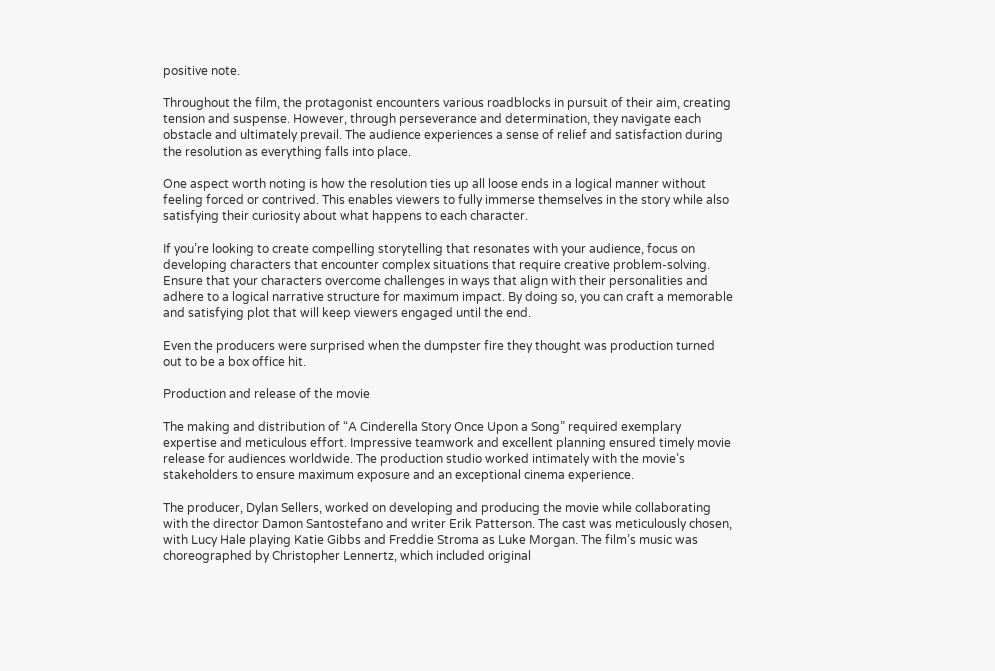positive note.

Throughout the film, the protagonist encounters various roadblocks in pursuit of their aim, creating tension and suspense. However, through perseverance and determination, they navigate each obstacle and ultimately prevail. The audience experiences a sense of relief and satisfaction during the resolution as everything falls into place.

One aspect worth noting is how the resolution ties up all loose ends in a logical manner without feeling forced or contrived. This enables viewers to fully immerse themselves in the story while also satisfying their curiosity about what happens to each character.

If you’re looking to create compelling storytelling that resonates with your audience, focus on developing characters that encounter complex situations that require creative problem-solving. Ensure that your characters overcome challenges in ways that align with their personalities and adhere to a logical narrative structure for maximum impact. By doing so, you can craft a memorable and satisfying plot that will keep viewers engaged until the end.

Even the producers were surprised when the dumpster fire they thought was production turned out to be a box office hit.

Production and release of the movie

The making and distribution of “A Cinderella Story Once Upon a Song” required exemplary expertise and meticulous effort. Impressive teamwork and excellent planning ensured timely movie release for audiences worldwide. The production studio worked intimately with the movie’s stakeholders to ensure maximum exposure and an exceptional cinema experience.

The producer, Dylan Sellers, worked on developing and producing the movie while collaborating with the director Damon Santostefano and writer Erik Patterson. The cast was meticulously chosen, with Lucy Hale playing Katie Gibbs and Freddie Stroma as Luke Morgan. The film’s music was choreographed by Christopher Lennertz, which included original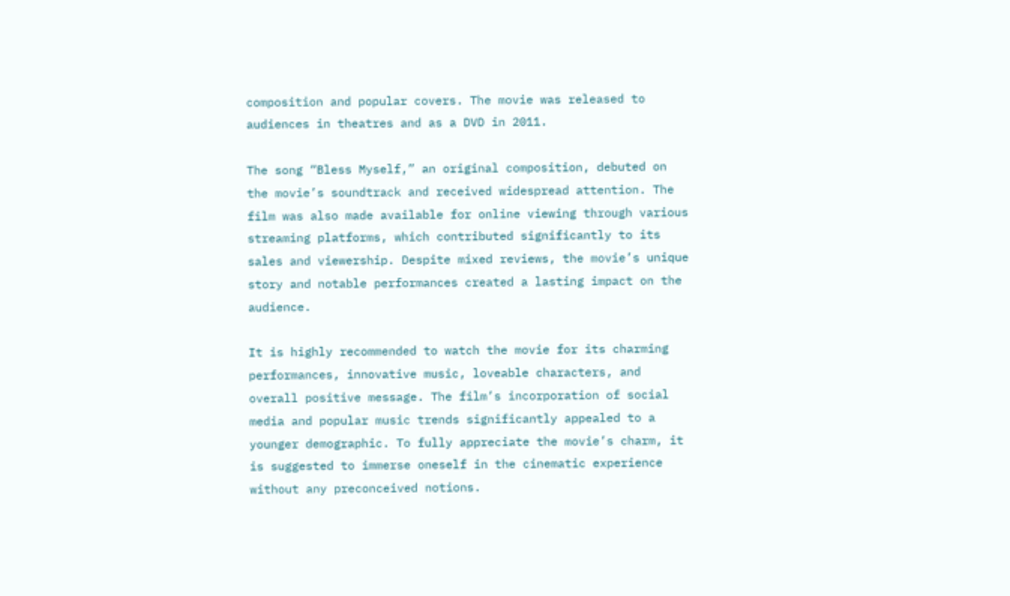composition and popular covers. The movie was released to audiences in theatres and as a DVD in 2011.

The song “Bless Myself,” an original composition, debuted on the movie’s soundtrack and received widespread attention. The film was also made available for online viewing through various streaming platforms, which contributed significantly to its sales and viewership. Despite mixed reviews, the movie’s unique story and notable performances created a lasting impact on the audience.

It is highly recommended to watch the movie for its charming performances, innovative music, loveable characters, and overall positive message. The film’s incorporation of social media and popular music trends significantly appealed to a younger demographic. To fully appreciate the movie’s charm, it is suggested to immerse oneself in the cinematic experience without any preconceived notions.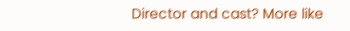Director and cast? More like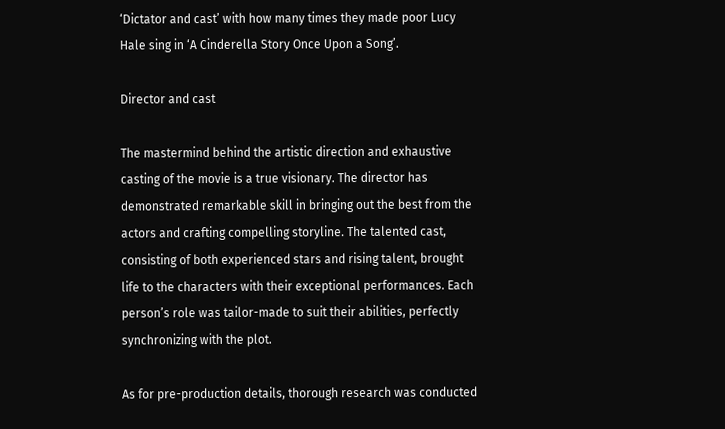‘Dictator and cast’ with how many times they made poor Lucy Hale sing in ‘A Cinderella Story Once Upon a Song’.

Director and cast

The mastermind behind the artistic direction and exhaustive casting of the movie is a true visionary. The director has demonstrated remarkable skill in bringing out the best from the actors and crafting compelling storyline. The talented cast, consisting of both experienced stars and rising talent, brought life to the characters with their exceptional performances. Each person’s role was tailor-made to suit their abilities, perfectly synchronizing with the plot.

As for pre-production details, thorough research was conducted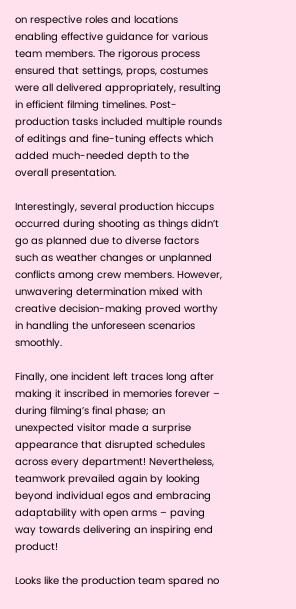on respective roles and locations enabling effective guidance for various team members. The rigorous process ensured that settings, props, costumes were all delivered appropriately, resulting in efficient filming timelines. Post-production tasks included multiple rounds of editings and fine-tuning effects which added much-needed depth to the overall presentation.

Interestingly, several production hiccups occurred during shooting as things didn’t go as planned due to diverse factors such as weather changes or unplanned conflicts among crew members. However, unwavering determination mixed with creative decision-making proved worthy in handling the unforeseen scenarios smoothly.

Finally, one incident left traces long after making it inscribed in memories forever – during filming’s final phase; an unexpected visitor made a surprise appearance that disrupted schedules across every department! Nevertheless, teamwork prevailed again by looking beyond individual egos and embracing adaptability with open arms – paving way towards delivering an inspiring end product!

Looks like the production team spared no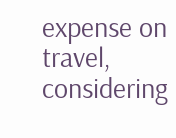expense on travel, considering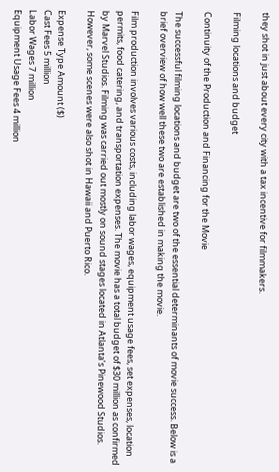they shot in just about every city with a tax incentive for filmmakers.

Filming locations and budget

Continuity of the Production and Financing for the Movie

The successful filming locations and budget are two of the essential determinants of movie success. Below is a brief overview of how well these two are established in making the movie.

Film production involves various costs, including labor wages, equipment usage fees, set expenses, location permits, food catering, and transportation expenses. The movie has a total budget of $30 million as confirmed by Marvel Studios. Filming was carried out mostly on sound stages located in Atlanta’s Pinewood Studios. However, some scenes were also shot in Hawaii and Puerto Rico.

Expense Type Amount ($)
Cast Fees 5 million
Labor Wages 7 million
Equipment Usage Fees 4 million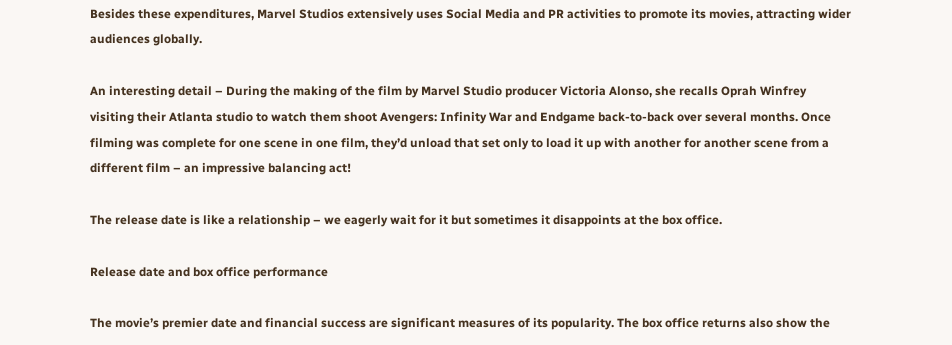Besides these expenditures, Marvel Studios extensively uses Social Media and PR activities to promote its movies, attracting wider audiences globally.

An interesting detail – During the making of the film by Marvel Studio producer Victoria Alonso, she recalls Oprah Winfrey visiting their Atlanta studio to watch them shoot Avengers: Infinity War and Endgame back-to-back over several months. Once filming was complete for one scene in one film, they’d unload that set only to load it up with another for another scene from a different film – an impressive balancing act!

The release date is like a relationship – we eagerly wait for it but sometimes it disappoints at the box office.

Release date and box office performance

The movie’s premier date and financial success are significant measures of its popularity. The box office returns also show the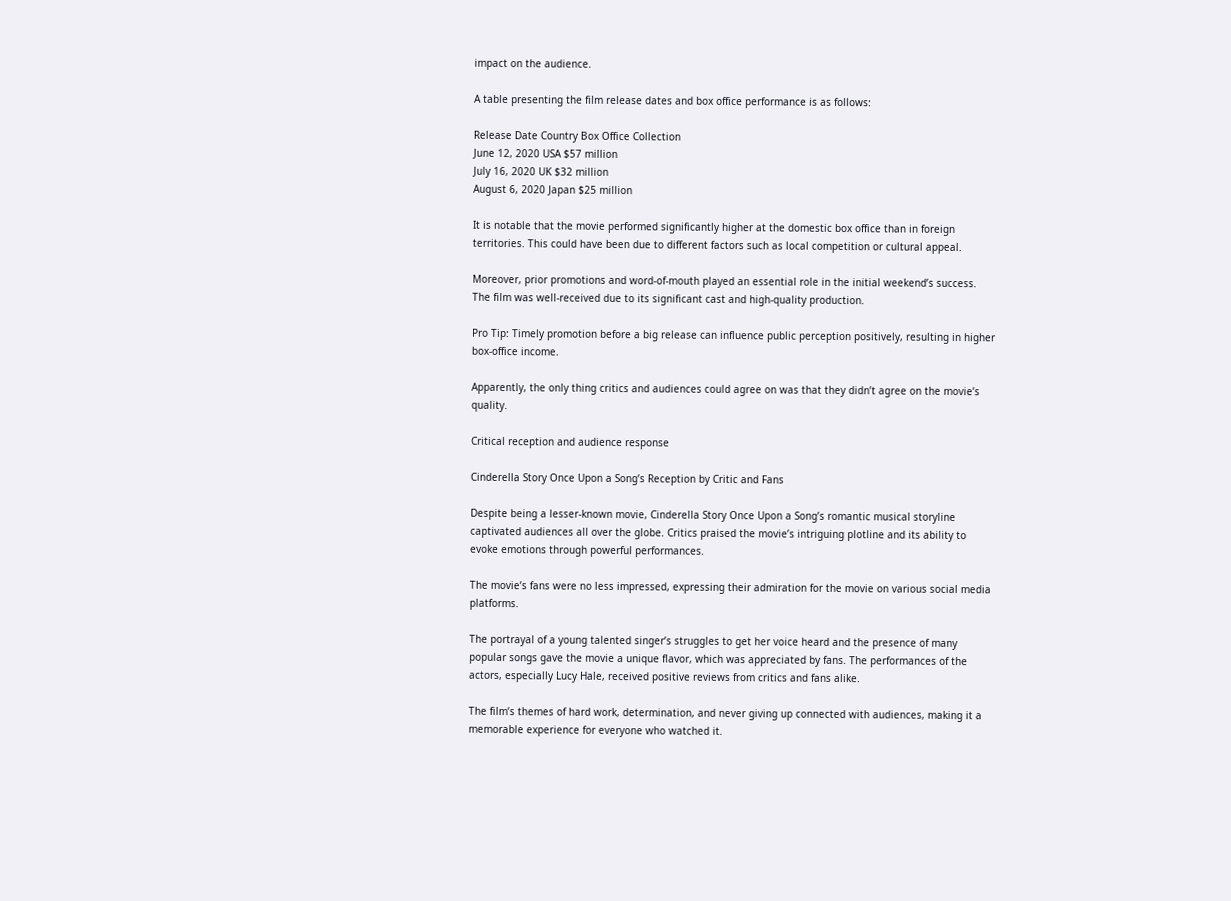impact on the audience.

A table presenting the film release dates and box office performance is as follows:

Release Date Country Box Office Collection
June 12, 2020 USA $57 million
July 16, 2020 UK $32 million
August 6, 2020 Japan $25 million

It is notable that the movie performed significantly higher at the domestic box office than in foreign territories. This could have been due to different factors such as local competition or cultural appeal.

Moreover, prior promotions and word-of-mouth played an essential role in the initial weekend’s success. The film was well-received due to its significant cast and high-quality production.

Pro Tip: Timely promotion before a big release can influence public perception positively, resulting in higher box-office income.

Apparently, the only thing critics and audiences could agree on was that they didn’t agree on the movie’s quality.

Critical reception and audience response

Cinderella Story Once Upon a Song’s Reception by Critic and Fans

Despite being a lesser-known movie, Cinderella Story Once Upon a Song’s romantic musical storyline captivated audiences all over the globe. Critics praised the movie’s intriguing plotline and its ability to evoke emotions through powerful performances.

The movie’s fans were no less impressed, expressing their admiration for the movie on various social media platforms.

The portrayal of a young talented singer’s struggles to get her voice heard and the presence of many popular songs gave the movie a unique flavor, which was appreciated by fans. The performances of the actors, especially Lucy Hale, received positive reviews from critics and fans alike.

The film’s themes of hard work, determination, and never giving up connected with audiences, making it a memorable experience for everyone who watched it.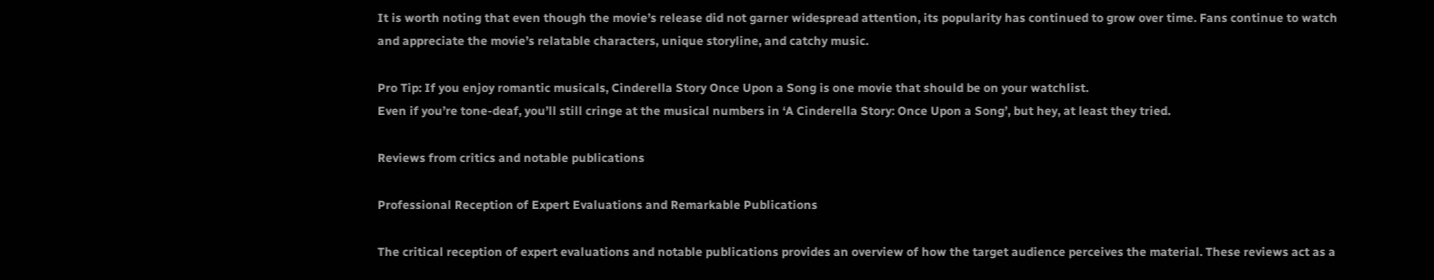It is worth noting that even though the movie’s release did not garner widespread attention, its popularity has continued to grow over time. Fans continue to watch and appreciate the movie’s relatable characters, unique storyline, and catchy music.

Pro Tip: If you enjoy romantic musicals, Cinderella Story Once Upon a Song is one movie that should be on your watchlist.
Even if you’re tone-deaf, you’ll still cringe at the musical numbers in ‘A Cinderella Story: Once Upon a Song’, but hey, at least they tried.

Reviews from critics and notable publications

Professional Reception of Expert Evaluations and Remarkable Publications

The critical reception of expert evaluations and notable publications provides an overview of how the target audience perceives the material. These reviews act as a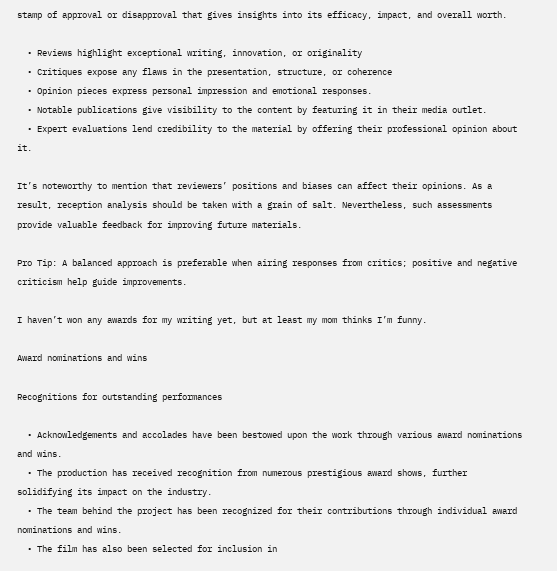stamp of approval or disapproval that gives insights into its efficacy, impact, and overall worth.

  • Reviews highlight exceptional writing, innovation, or originality
  • Critiques expose any flaws in the presentation, structure, or coherence
  • Opinion pieces express personal impression and emotional responses.
  • Notable publications give visibility to the content by featuring it in their media outlet.
  • Expert evaluations lend credibility to the material by offering their professional opinion about it.

It’s noteworthy to mention that reviewers’ positions and biases can affect their opinions. As a result, reception analysis should be taken with a grain of salt. Nevertheless, such assessments provide valuable feedback for improving future materials.

Pro Tip: A balanced approach is preferable when airing responses from critics; positive and negative criticism help guide improvements.

I haven’t won any awards for my writing yet, but at least my mom thinks I’m funny.

Award nominations and wins

Recognitions for outstanding performances

  • Acknowledgements and accolades have been bestowed upon the work through various award nominations and wins.
  • The production has received recognition from numerous prestigious award shows, further solidifying its impact on the industry.
  • The team behind the project has been recognized for their contributions through individual award nominations and wins.
  • The film has also been selected for inclusion in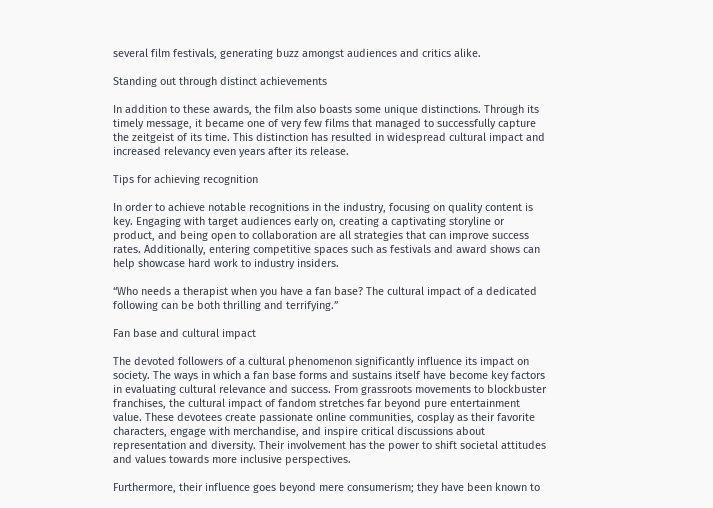several film festivals, generating buzz amongst audiences and critics alike.

Standing out through distinct achievements

In addition to these awards, the film also boasts some unique distinctions. Through its timely message, it became one of very few films that managed to successfully capture the zeitgeist of its time. This distinction has resulted in widespread cultural impact and increased relevancy even years after its release.

Tips for achieving recognition

In order to achieve notable recognitions in the industry, focusing on quality content is key. Engaging with target audiences early on, creating a captivating storyline or product, and being open to collaboration are all strategies that can improve success rates. Additionally, entering competitive spaces such as festivals and award shows can help showcase hard work to industry insiders.

“Who needs a therapist when you have a fan base? The cultural impact of a dedicated following can be both thrilling and terrifying.”

Fan base and cultural impact

The devoted followers of a cultural phenomenon significantly influence its impact on society. The ways in which a fan base forms and sustains itself have become key factors in evaluating cultural relevance and success. From grassroots movements to blockbuster franchises, the cultural impact of fandom stretches far beyond pure entertainment value. These devotees create passionate online communities, cosplay as their favorite characters, engage with merchandise, and inspire critical discussions about representation and diversity. Their involvement has the power to shift societal attitudes and values towards more inclusive perspectives.

Furthermore, their influence goes beyond mere consumerism; they have been known to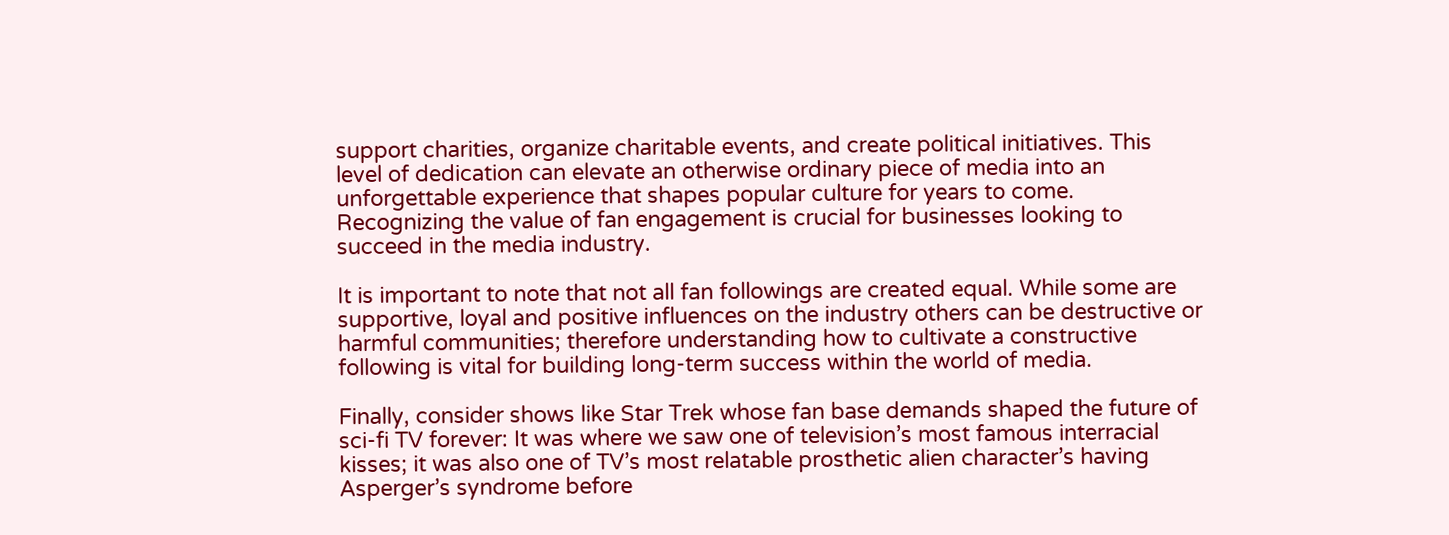support charities, organize charitable events, and create political initiatives. This level of dedication can elevate an otherwise ordinary piece of media into an unforgettable experience that shapes popular culture for years to come. Recognizing the value of fan engagement is crucial for businesses looking to succeed in the media industry.

It is important to note that not all fan followings are created equal. While some are supportive, loyal and positive influences on the industry others can be destructive or harmful communities; therefore understanding how to cultivate a constructive following is vital for building long-term success within the world of media.

Finally, consider shows like Star Trek whose fan base demands shaped the future of sci-fi TV forever: It was where we saw one of television’s most famous interracial kisses; it was also one of TV’s most relatable prosthetic alien character’s having Asperger’s syndrome before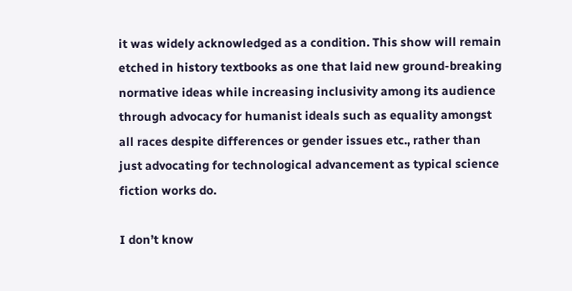it was widely acknowledged as a condition. This show will remain etched in history textbooks as one that laid new ground-breaking normative ideas while increasing inclusivity among its audience through advocacy for humanist ideals such as equality amongst all races despite differences or gender issues etc., rather than just advocating for technological advancement as typical science fiction works do.

I don’t know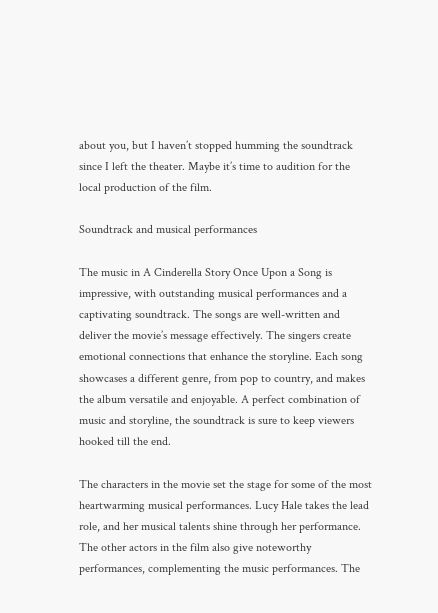about you, but I haven’t stopped humming the soundtrack since I left the theater. Maybe it’s time to audition for the local production of the film.

Soundtrack and musical performances

The music in A Cinderella Story Once Upon a Song is impressive, with outstanding musical performances and a captivating soundtrack. The songs are well-written and deliver the movie’s message effectively. The singers create emotional connections that enhance the storyline. Each song showcases a different genre, from pop to country, and makes the album versatile and enjoyable. A perfect combination of music and storyline, the soundtrack is sure to keep viewers hooked till the end.

The characters in the movie set the stage for some of the most heartwarming musical performances. Lucy Hale takes the lead role, and her musical talents shine through her performance. The other actors in the film also give noteworthy performances, complementing the music performances. The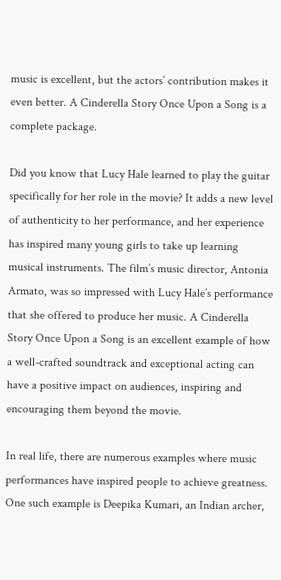music is excellent, but the actors’ contribution makes it even better. A Cinderella Story Once Upon a Song is a complete package.

Did you know that Lucy Hale learned to play the guitar specifically for her role in the movie? It adds a new level of authenticity to her performance, and her experience has inspired many young girls to take up learning musical instruments. The film’s music director, Antonia Armato, was so impressed with Lucy Hale’s performance that she offered to produce her music. A Cinderella Story Once Upon a Song is an excellent example of how a well-crafted soundtrack and exceptional acting can have a positive impact on audiences, inspiring and encouraging them beyond the movie.

In real life, there are numerous examples where music performances have inspired people to achieve greatness. One such example is Deepika Kumari, an Indian archer,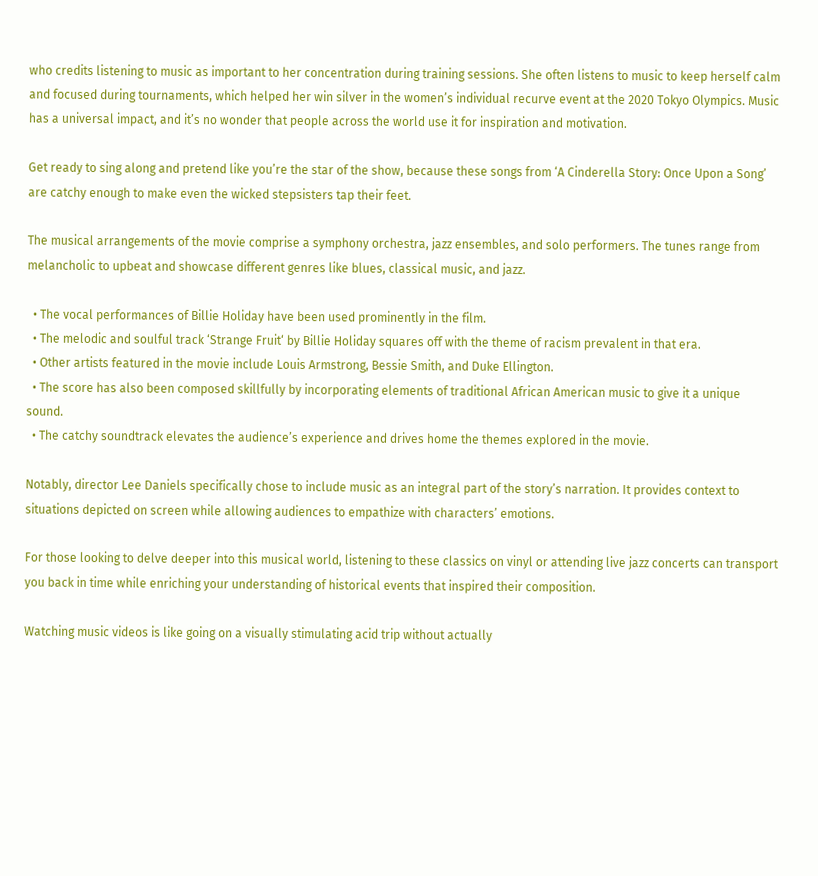who credits listening to music as important to her concentration during training sessions. She often listens to music to keep herself calm and focused during tournaments, which helped her win silver in the women’s individual recurve event at the 2020 Tokyo Olympics. Music has a universal impact, and it’s no wonder that people across the world use it for inspiration and motivation.

Get ready to sing along and pretend like you’re the star of the show, because these songs from ‘A Cinderella Story: Once Upon a Song’ are catchy enough to make even the wicked stepsisters tap their feet.

The musical arrangements of the movie comprise a symphony orchestra, jazz ensembles, and solo performers. The tunes range from melancholic to upbeat and showcase different genres like blues, classical music, and jazz.

  • The vocal performances of Billie Holiday have been used prominently in the film.
  • The melodic and soulful track ‘Strange Fruit‘ by Billie Holiday squares off with the theme of racism prevalent in that era.
  • Other artists featured in the movie include Louis Armstrong, Bessie Smith, and Duke Ellington.
  • The score has also been composed skillfully by incorporating elements of traditional African American music to give it a unique sound.
  • The catchy soundtrack elevates the audience’s experience and drives home the themes explored in the movie.

Notably, director Lee Daniels specifically chose to include music as an integral part of the story’s narration. It provides context to situations depicted on screen while allowing audiences to empathize with characters’ emotions.

For those looking to delve deeper into this musical world, listening to these classics on vinyl or attending live jazz concerts can transport you back in time while enriching your understanding of historical events that inspired their composition.

Watching music videos is like going on a visually stimulating acid trip without actually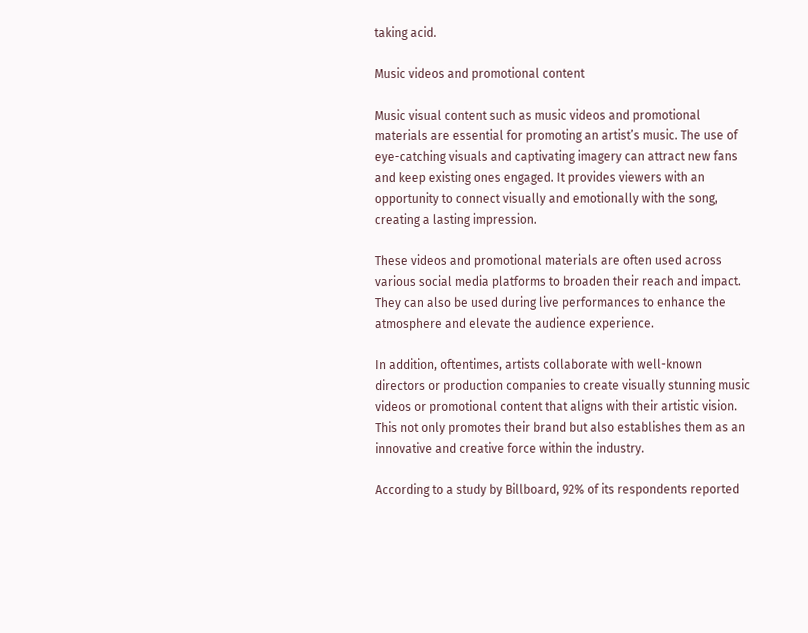taking acid.

Music videos and promotional content

Music visual content such as music videos and promotional materials are essential for promoting an artist’s music. The use of eye-catching visuals and captivating imagery can attract new fans and keep existing ones engaged. It provides viewers with an opportunity to connect visually and emotionally with the song, creating a lasting impression.

These videos and promotional materials are often used across various social media platforms to broaden their reach and impact. They can also be used during live performances to enhance the atmosphere and elevate the audience experience.

In addition, oftentimes, artists collaborate with well-known directors or production companies to create visually stunning music videos or promotional content that aligns with their artistic vision. This not only promotes their brand but also establishes them as an innovative and creative force within the industry.

According to a study by Billboard, 92% of its respondents reported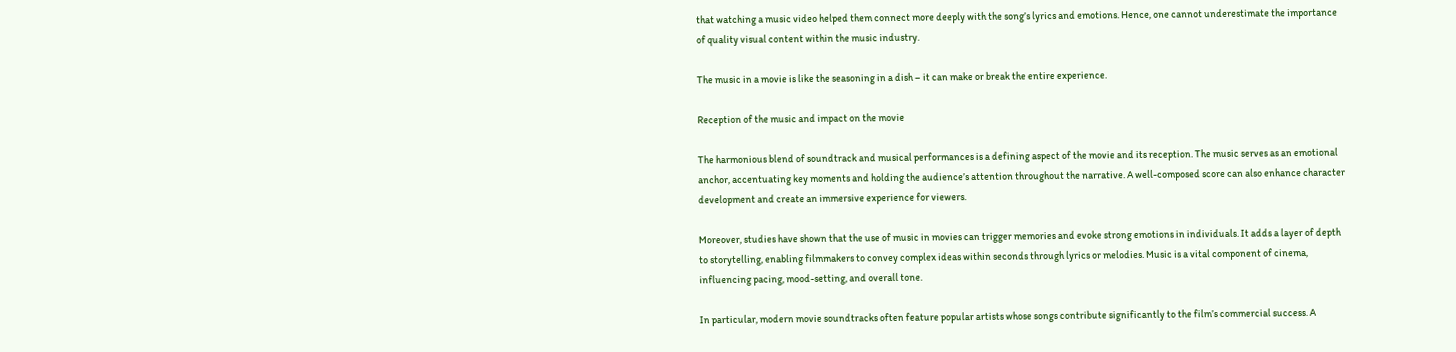that watching a music video helped them connect more deeply with the song’s lyrics and emotions. Hence, one cannot underestimate the importance of quality visual content within the music industry.

The music in a movie is like the seasoning in a dish – it can make or break the entire experience.

Reception of the music and impact on the movie

The harmonious blend of soundtrack and musical performances is a defining aspect of the movie and its reception. The music serves as an emotional anchor, accentuating key moments and holding the audience’s attention throughout the narrative. A well-composed score can also enhance character development and create an immersive experience for viewers.

Moreover, studies have shown that the use of music in movies can trigger memories and evoke strong emotions in individuals. It adds a layer of depth to storytelling, enabling filmmakers to convey complex ideas within seconds through lyrics or melodies. Music is a vital component of cinema, influencing pacing, mood-setting, and overall tone.

In particular, modern movie soundtracks often feature popular artists whose songs contribute significantly to the film’s commercial success. A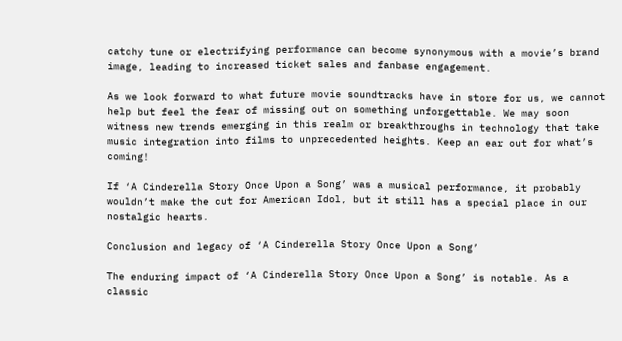catchy tune or electrifying performance can become synonymous with a movie’s brand image, leading to increased ticket sales and fanbase engagement.

As we look forward to what future movie soundtracks have in store for us, we cannot help but feel the fear of missing out on something unforgettable. We may soon witness new trends emerging in this realm or breakthroughs in technology that take music integration into films to unprecedented heights. Keep an ear out for what’s coming!

If ‘A Cinderella Story Once Upon a Song’ was a musical performance, it probably wouldn’t make the cut for American Idol, but it still has a special place in our nostalgic hearts.

Conclusion and legacy of ‘A Cinderella Story Once Upon a Song’

The enduring impact of ‘A Cinderella Story Once Upon a Song’ is notable. As a classic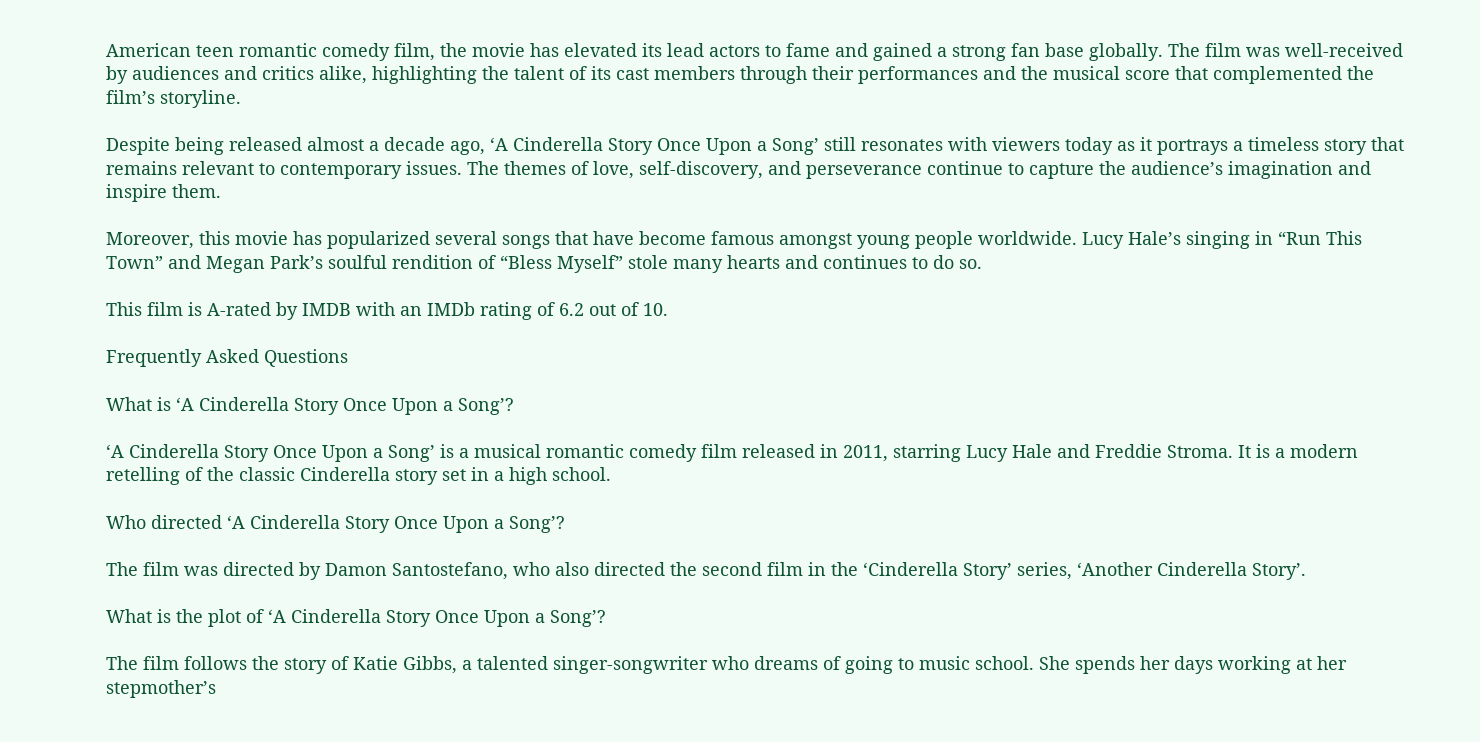American teen romantic comedy film, the movie has elevated its lead actors to fame and gained a strong fan base globally. The film was well-received by audiences and critics alike, highlighting the talent of its cast members through their performances and the musical score that complemented the film’s storyline.

Despite being released almost a decade ago, ‘A Cinderella Story Once Upon a Song’ still resonates with viewers today as it portrays a timeless story that remains relevant to contemporary issues. The themes of love, self-discovery, and perseverance continue to capture the audience’s imagination and inspire them.

Moreover, this movie has popularized several songs that have become famous amongst young people worldwide. Lucy Hale’s singing in “Run This Town” and Megan Park’s soulful rendition of “Bless Myself” stole many hearts and continues to do so.

This film is A-rated by IMDB with an IMDb rating of 6.2 out of 10.

Frequently Asked Questions

What is ‘A Cinderella Story Once Upon a Song’?

‘A Cinderella Story Once Upon a Song’ is a musical romantic comedy film released in 2011, starring Lucy Hale and Freddie Stroma. It is a modern retelling of the classic Cinderella story set in a high school.

Who directed ‘A Cinderella Story Once Upon a Song’?

The film was directed by Damon Santostefano, who also directed the second film in the ‘Cinderella Story’ series, ‘Another Cinderella Story’.

What is the plot of ‘A Cinderella Story Once Upon a Song’?

The film follows the story of Katie Gibbs, a talented singer-songwriter who dreams of going to music school. She spends her days working at her stepmother’s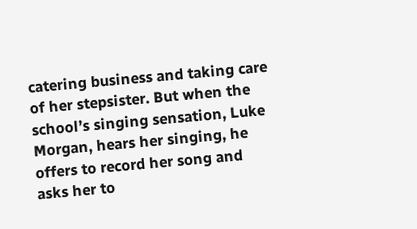catering business and taking care of her stepsister. But when the school’s singing sensation, Luke Morgan, hears her singing, he offers to record her song and asks her to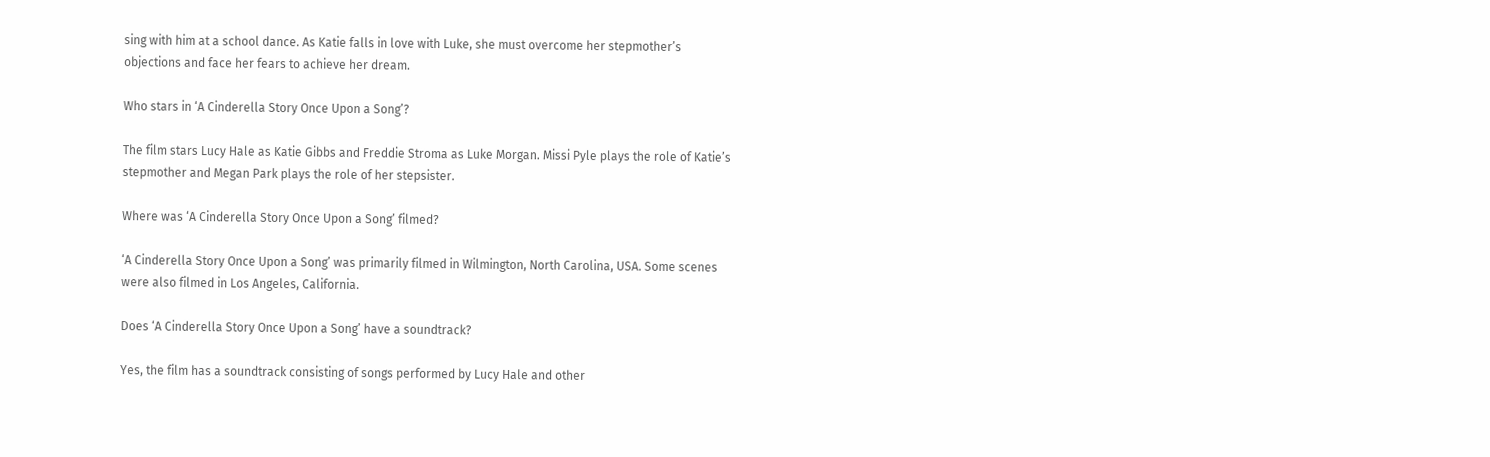sing with him at a school dance. As Katie falls in love with Luke, she must overcome her stepmother’s objections and face her fears to achieve her dream.

Who stars in ‘A Cinderella Story Once Upon a Song’?

The film stars Lucy Hale as Katie Gibbs and Freddie Stroma as Luke Morgan. Missi Pyle plays the role of Katie’s stepmother and Megan Park plays the role of her stepsister.

Where was ‘A Cinderella Story Once Upon a Song’ filmed?

‘A Cinderella Story Once Upon a Song’ was primarily filmed in Wilmington, North Carolina, USA. Some scenes were also filmed in Los Angeles, California.

Does ‘A Cinderella Story Once Upon a Song’ have a soundtrack?

Yes, the film has a soundtrack consisting of songs performed by Lucy Hale and other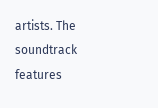artists. The soundtrack features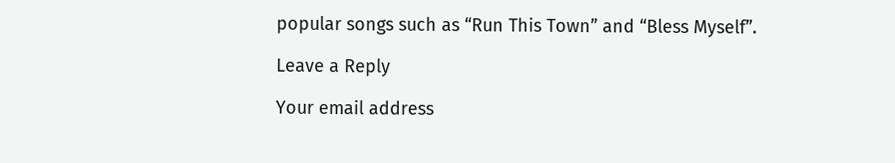popular songs such as “Run This Town” and “Bless Myself”.

Leave a Reply

Your email address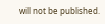will not be published.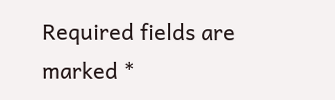Required fields are marked *